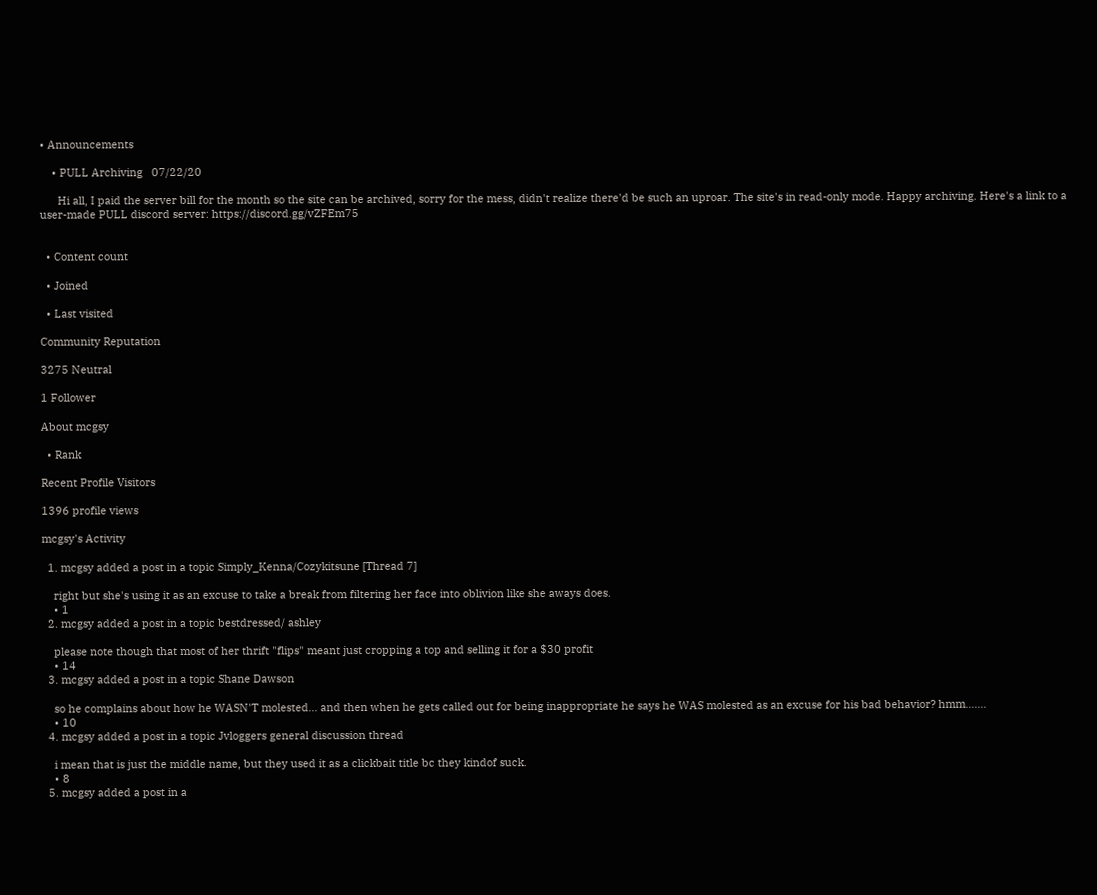• Announcements

    • PULL Archiving   07/22/20

      Hi all, I paid the server bill for the month so the site can be archived, sorry for the mess, didn't realize there'd be such an uproar. The site's in read-only mode. Happy archiving. Here's a link to a user-made PULL discord server: https://discord.gg/vZFEm75


  • Content count

  • Joined

  • Last visited

Community Reputation

3275 Neutral

1 Follower

About mcgsy

  • Rank

Recent Profile Visitors

1396 profile views

mcgsy's Activity

  1. mcgsy added a post in a topic Simply_Kenna/Cozykitsune [Thread 7]

    right but she's using it as an excuse to take a break from filtering her face into oblivion like she aways does.
    • 1
  2. mcgsy added a post in a topic bestdressed/ ashley

    please note though that most of her thrift "flips" meant just cropping a top and selling it for a $30 profit
    • 14
  3. mcgsy added a post in a topic Shane Dawson

    so he complains about how he WASN'T molested... and then when he gets called out for being inappropriate he says he WAS molested as an excuse for his bad behavior? hmm.......
    • 10
  4. mcgsy added a post in a topic Jvloggers general discussion thread

    i mean that is just the middle name, but they used it as a clickbait title bc they kindof suck.
    • 8
  5. mcgsy added a post in a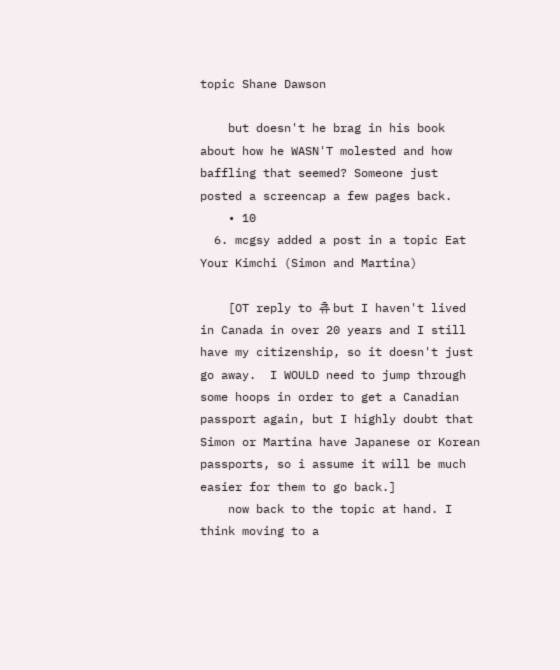topic Shane Dawson

    but doesn't he brag in his book about how he WASN'T molested and how baffling that seemed? Someone just posted a screencap a few pages back.
    • 10
  6. mcgsy added a post in a topic Eat Your Kimchi (Simon and Martina)

    [OT reply to 츄 but I haven't lived in Canada in over 20 years and I still have my citizenship, so it doesn't just go away.  I WOULD need to jump through some hoops in order to get a Canadian passport again, but I highly doubt that Simon or Martina have Japanese or Korean passports, so i assume it will be much easier for them to go back.]
    now back to the topic at hand. I think moving to a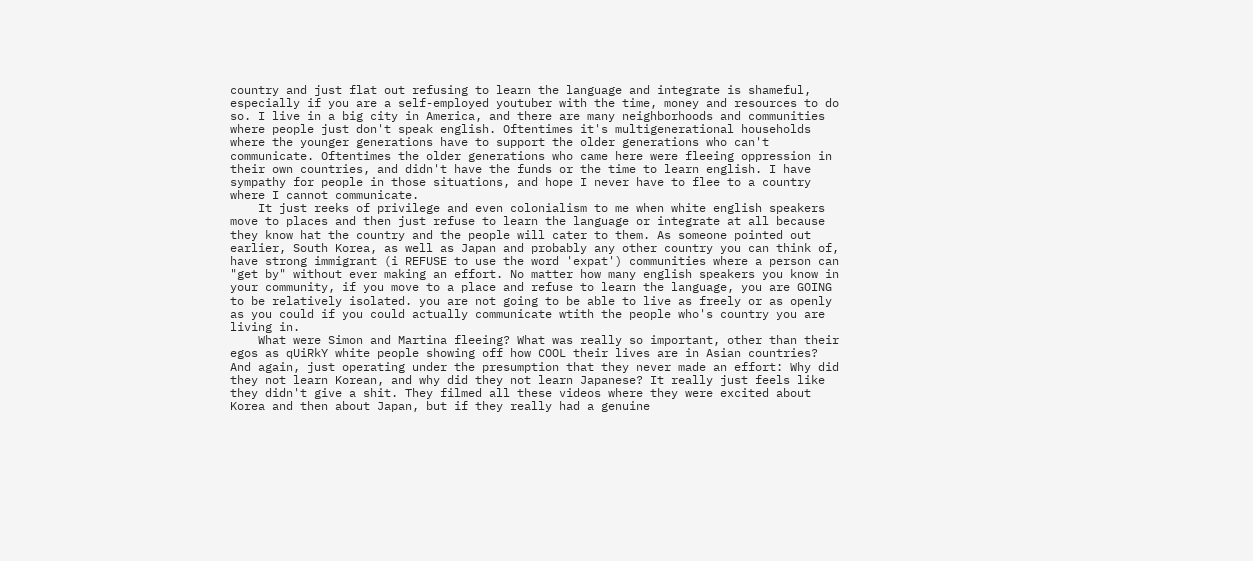country and just flat out refusing to learn the language and integrate is shameful, especially if you are a self-employed youtuber with the time, money and resources to do so. I live in a big city in America, and there are many neighborhoods and communities where people just don't speak english. Oftentimes it's multigenerational households where the younger generations have to support the older generations who can't communicate. Oftentimes the older generations who came here were fleeing oppression in their own countries, and didn't have the funds or the time to learn english. I have sympathy for people in those situations, and hope I never have to flee to a country where I cannot communicate.
    It just reeks of privilege and even colonialism to me when white english speakers move to places and then just refuse to learn the language or integrate at all because they know hat the country and the people will cater to them. As someone pointed out earlier, South Korea, as well as Japan and probably any other country you can think of, have strong immigrant (i REFUSE to use the word 'expat') communities where a person can "get by" without ever making an effort. No matter how many english speakers you know in your community, if you move to a place and refuse to learn the language, you are GOING to be relatively isolated. you are not going to be able to live as freely or as openly as you could if you could actually communicate wtith the people who's country you are living in.
    What were Simon and Martina fleeing? What was really so important, other than their egos as qUiRkY white people showing off how COOL their lives are in Asian countries? And again, just operating under the presumption that they never made an effort: Why did they not learn Korean, and why did they not learn Japanese? It really just feels like they didn't give a shit. They filmed all these videos where they were excited about Korea and then about Japan, but if they really had a genuine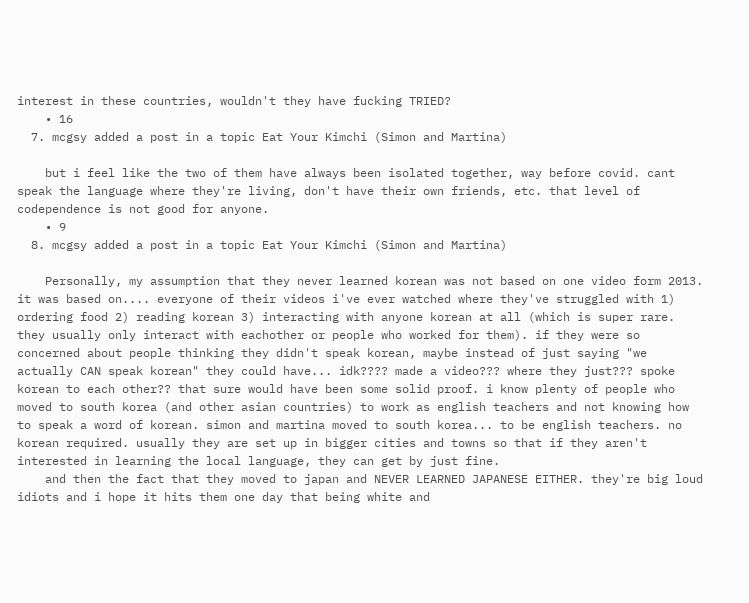interest in these countries, wouldn't they have fucking TRIED?
    • 16
  7. mcgsy added a post in a topic Eat Your Kimchi (Simon and Martina)

    but i feel like the two of them have always been isolated together, way before covid. cant speak the language where they're living, don't have their own friends, etc. that level of codependence is not good for anyone.
    • 9
  8. mcgsy added a post in a topic Eat Your Kimchi (Simon and Martina)

    Personally, my assumption that they never learned korean was not based on one video form 2013. it was based on.... everyone of their videos i've ever watched where they've struggled with 1) ordering food 2) reading korean 3) interacting with anyone korean at all (which is super rare. they usually only interact with eachother or people who worked for them). if they were so concerned about people thinking they didn't speak korean, maybe instead of just saying "we actually CAN speak korean" they could have... idk???? made a video??? where they just??? spoke korean to each other?? that sure would have been some solid proof. i know plenty of people who moved to south korea (and other asian countries) to work as english teachers and not knowing how to speak a word of korean. simon and martina moved to south korea... to be english teachers. no korean required. usually they are set up in bigger cities and towns so that if they aren't interested in learning the local language, they can get by just fine.
    and then the fact that they moved to japan and NEVER LEARNED JAPANESE EITHER. they're big loud idiots and i hope it hits them one day that being white and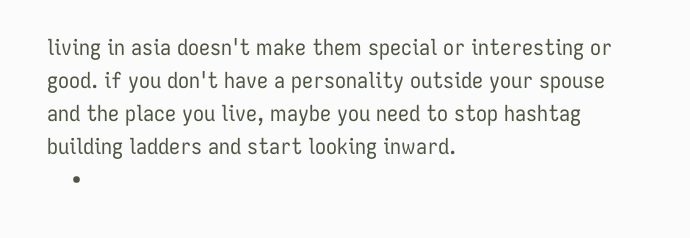living in asia doesn't make them special or interesting or good. if you don't have a personality outside your spouse and the place you live, maybe you need to stop hashtag building ladders and start looking inward.
    •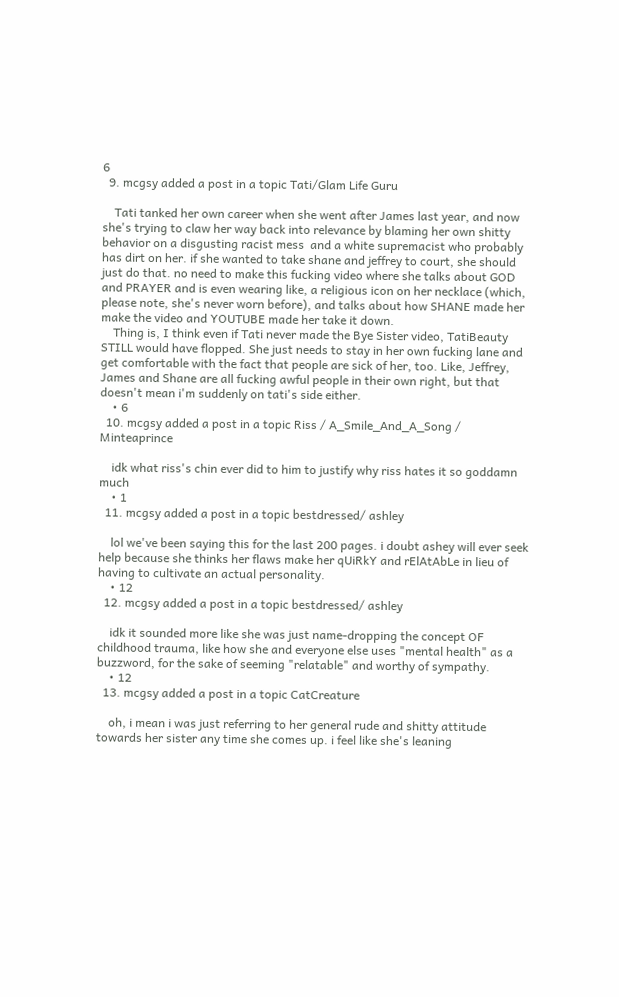6
  9. mcgsy added a post in a topic Tati/Glam Life Guru

    Tati tanked her own career when she went after James last year, and now she's trying to claw her way back into relevance by blaming her own shitty behavior on a disgusting racist mess  and a white supremacist who probably has dirt on her. if she wanted to take shane and jeffrey to court, she should just do that. no need to make this fucking video where she talks about GOD and PRAYER and is even wearing like, a religious icon on her necklace (which, please note, she's never worn before), and talks about how SHANE made her make the video and YOUTUBE made her take it down.
    Thing is, I think even if Tati never made the Bye Sister video, TatiBeauty STILL would have flopped. She just needs to stay in her own fucking lane and get comfortable with the fact that people are sick of her, too. Like, Jeffrey, James and Shane are all fucking awful people in their own right, but that doesn't mean i'm suddenly on tati's side either.
    • 6
  10. mcgsy added a post in a topic Riss / A_Smile_And_A_Song / Minteaprince

    idk what riss's chin ever did to him to justify why riss hates it so goddamn much
    • 1
  11. mcgsy added a post in a topic bestdressed/ ashley

    lol we've been saying this for the last 200 pages. i doubt ashey will ever seek help because she thinks her flaws make her qUiRkY and rElAtAbLe in lieu of having to cultivate an actual personality.
    • 12
  12. mcgsy added a post in a topic bestdressed/ ashley

    idk it sounded more like she was just name-dropping the concept OF childhood trauma, like how she and everyone else uses "mental health" as a buzzword, for the sake of seeming "relatable" and worthy of sympathy.
    • 12
  13. mcgsy added a post in a topic CatCreature

    oh, i mean i was just referring to her general rude and shitty attitude towards her sister any time she comes up. i feel like she's leaning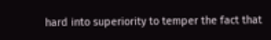hard into superiority to temper the fact that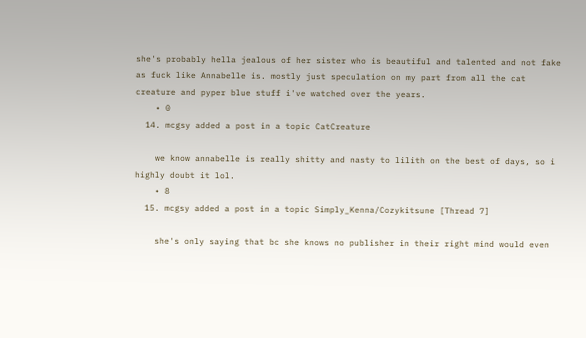she's probably hella jealous of her sister who is beautiful and talented and not fake as fuck like Annabelle is. mostly just speculation on my part from all the cat creature and pyper blue stuff i've watched over the years.
    • 0
  14. mcgsy added a post in a topic CatCreature

    we know annabelle is really shitty and nasty to lilith on the best of days, so i highly doubt it lol.
    • 8
  15. mcgsy added a post in a topic Simply_Kenna/Cozykitsune [Thread 7]

    she's only saying that bc she knows no publisher in their right mind would even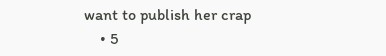want to publish her crap
    • 5